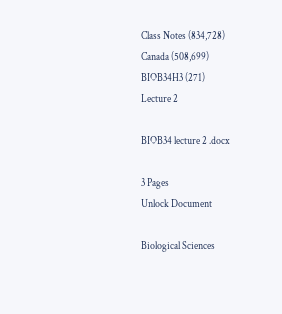Class Notes (834,728)
Canada (508,699)
BIOB34H3 (271)
Lecture 2

BIOB34 lecture 2 .docx

3 Pages
Unlock Document

Biological Sciences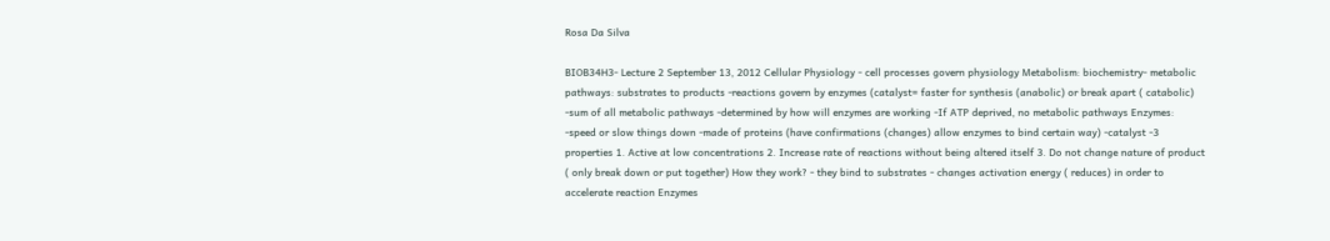Rosa Da Silva

BIOB34H3- Lecture 2 September 13, 2012 Cellular Physiology - cell processes govern physiology Metabolism: biochemistry- metabolic pathways: substrates to products -reactions govern by enzymes (catalyst= faster for synthesis (anabolic) or break apart ( catabolic) -sum of all metabolic pathways -determined by how will enzymes are working -If ATP deprived, no metabolic pathways Enzymes: -speed or slow things down -made of proteins (have confirmations (changes) allow enzymes to bind certain way) -catalyst -3 properties 1. Active at low concentrations 2. Increase rate of reactions without being altered itself 3. Do not change nature of product ( only break down or put together) How they work? - they bind to substrates - changes activation energy ( reduces) in order to accelerate reaction Enzymes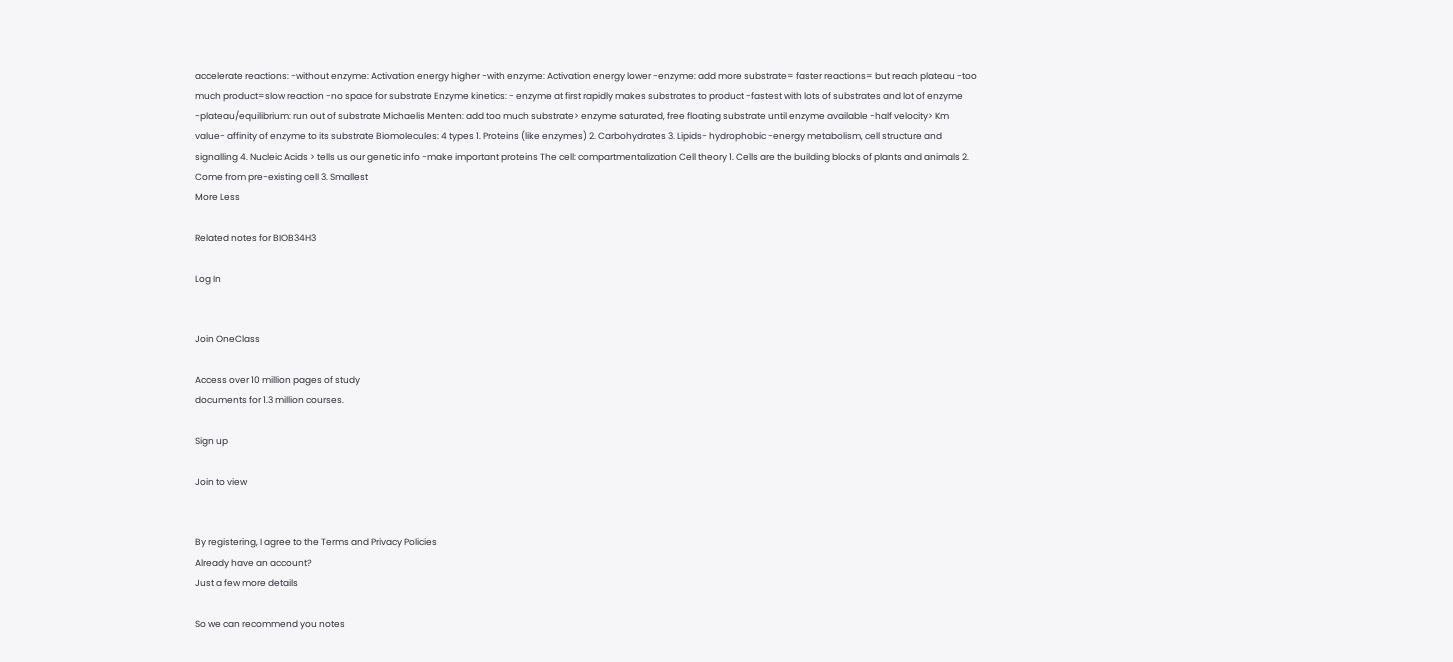accelerate reactions: -without enzyme: Activation energy higher -with enzyme: Activation energy lower -enzyme: add more substrate= faster reactions= but reach plateau -too much product=slow reaction -no space for substrate Enzyme kinetics: - enzyme at first rapidly makes substrates to product -fastest with lots of substrates and lot of enzyme -plateau/equilibrium: run out of substrate Michaelis Menten: add too much substrate> enzyme saturated, free floating substrate until enzyme available -half velocity> Km value- affinity of enzyme to its substrate Biomolecules: 4 types 1. Proteins (like enzymes) 2. Carbohydrates 3. Lipids- hydrophobic -energy metabolism, cell structure and signalling 4. Nucleic Acids > tells us our genetic info -make important proteins The cell: compartmentalization Cell theory 1. Cells are the building blocks of plants and animals 2. Come from pre-existing cell 3. Smallest
More Less

Related notes for BIOB34H3

Log In


Join OneClass

Access over 10 million pages of study
documents for 1.3 million courses.

Sign up

Join to view


By registering, I agree to the Terms and Privacy Policies
Already have an account?
Just a few more details

So we can recommend you notes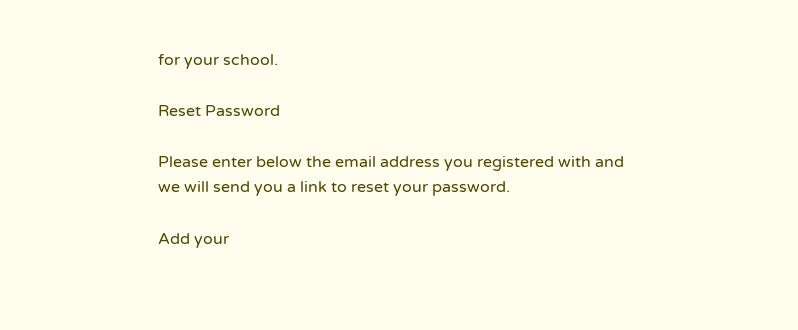for your school.

Reset Password

Please enter below the email address you registered with and we will send you a link to reset your password.

Add your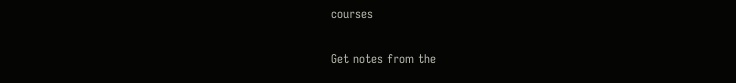courses

Get notes from the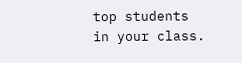top students in your class.